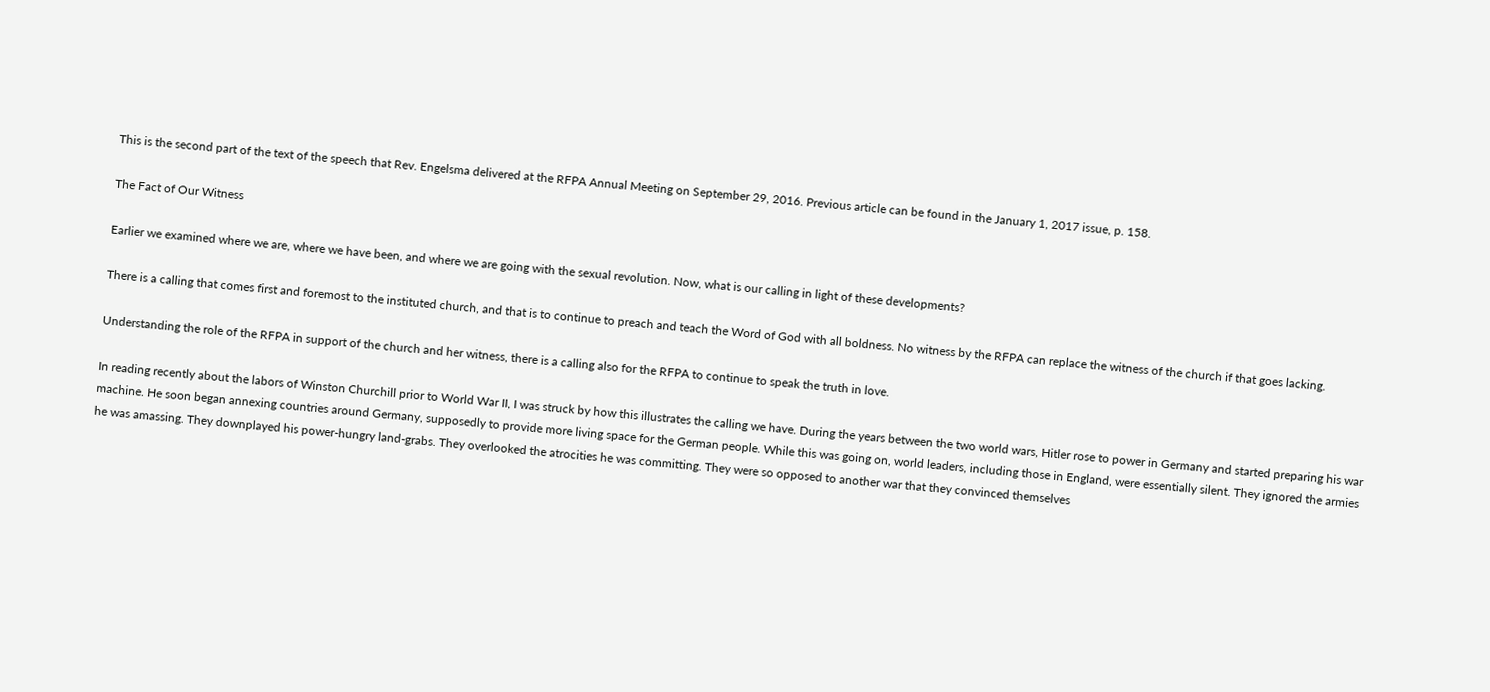This is the second part of the text of the speech that Rev. Engelsma delivered at the RFPA Annual Meeting on September 29, 2016. Previous article can be found in the January 1, 2017 issue, p. 158.

The Fact of Our Witness

Earlier we examined where we are, where we have been, and where we are going with the sexual revolution. Now, what is our calling in light of these developments?

There is a calling that comes first and foremost to the instituted church, and that is to continue to preach and teach the Word of God with all boldness. No witness by the RFPA can replace the witness of the church if that goes lacking.

Understanding the role of the RFPA in support of the church and her witness, there is a calling also for the RFPA to continue to speak the truth in love.

In reading recently about the labors of Winston Churchill prior to World War II, I was struck by how this illustrates the calling we have. During the years between the two world wars, Hitler rose to power in Germany and started preparing his war machine. He soon began annexing countries around Germany, supposedly to provide more living space for the German people. While this was going on, world leaders, including those in England, were essentially silent. They ignored the armies he was amassing. They downplayed his power-hungry land-grabs. They overlooked the atrocities he was committing. They were so opposed to another war that they convinced themselves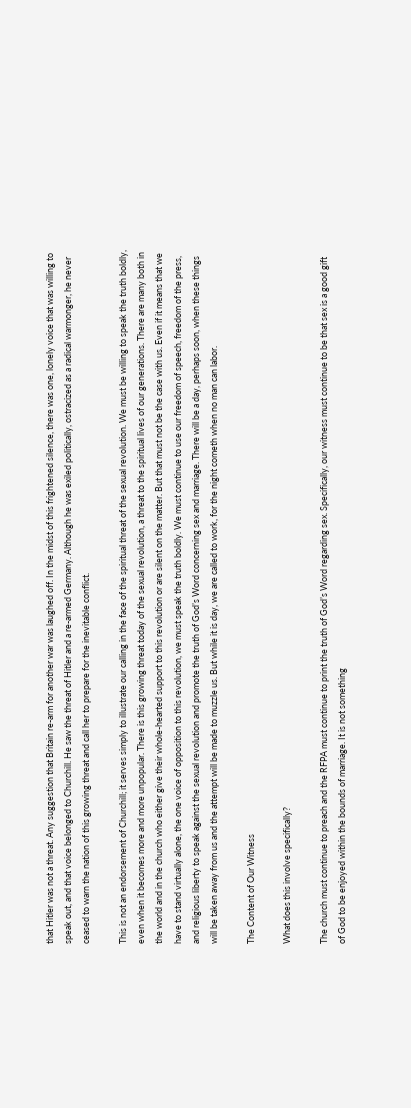that Hitler was not a threat. Any suggestion that Britain re-arm for another war was laughed off. In the midst of this frightened silence, there was one, lonely voice that was willing to speak out, and that voice belonged to Churchill. He saw the threat of Hitler and a re-armed Germany. Although he was exiled politically, ostracized as a radical warmonger, he never ceased to warn the nation of this growing threat and call her to prepare for the inevitable conflict.

This is not an endorsement of Churchill; it serves simply to illustrate our calling in the face of the spiritual threat of the sexual revolution. We must be willing to speak the truth boldly, even when it becomes more and more unpopular. There is this growing threat today of the sexual revolution, a threat to the spiritual lives of our generations. There are many both in the world and in the church who either give their whole-hearted support to this revolution or are silent on the matter. But that must not be the case with us. Even if it means that we have to stand virtually alone, the one voice of opposition to this revolution, we must speak the truth boldly. We must continue to use our freedom of speech, freedom of the press, and religious liberty to speak against the sexual revolution and promote the truth of God’s Word concerning sex and marriage. There will be a day, perhaps soon, when these things will be taken away from us and the attempt will be made to muzzle us. But while it is day, we are called to work, for the night cometh when no man can labor.

The Content of Our Witness

What does this involve specifically?

The church must continue to preach and the RFPA must continue to print the truth of God’s Word regarding sex. Specifically, our witness must continue to be that sex is a good gift of God to be enjoyed within the bounds of marriage. It is not something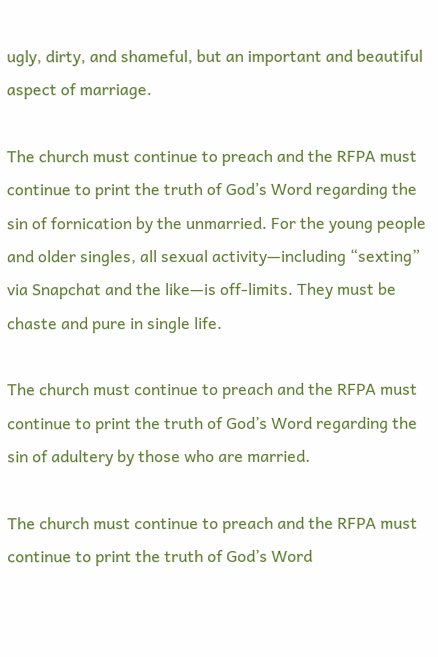ugly, dirty, and shameful, but an important and beautiful aspect of marriage.

The church must continue to preach and the RFPA must continue to print the truth of God’s Word regarding the sin of fornication by the unmarried. For the young people and older singles, all sexual activity—including “sexting” via Snapchat and the like—is off-limits. They must be chaste and pure in single life.

The church must continue to preach and the RFPA must continue to print the truth of God’s Word regarding the sin of adultery by those who are married.

The church must continue to preach and the RFPA must continue to print the truth of God’s Word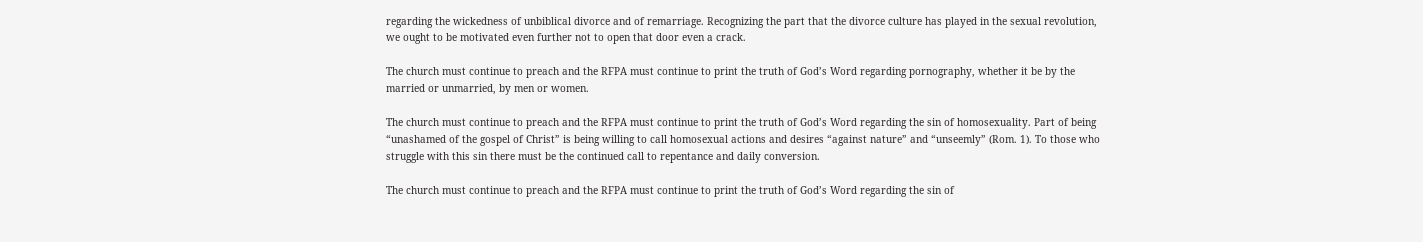regarding the wickedness of unbiblical divorce and of remarriage. Recognizing the part that the divorce culture has played in the sexual revolution, we ought to be motivated even further not to open that door even a crack.

The church must continue to preach and the RFPA must continue to print the truth of God’s Word regarding pornography, whether it be by the married or unmarried, by men or women.

The church must continue to preach and the RFPA must continue to print the truth of God’s Word regarding the sin of homosexuality. Part of being “unashamed of the gospel of Christ” is being willing to call homosexual actions and desires “against nature” and “unseemly” (Rom. 1). To those who struggle with this sin there must be the continued call to repentance and daily conversion.

The church must continue to preach and the RFPA must continue to print the truth of God’s Word regarding the sin of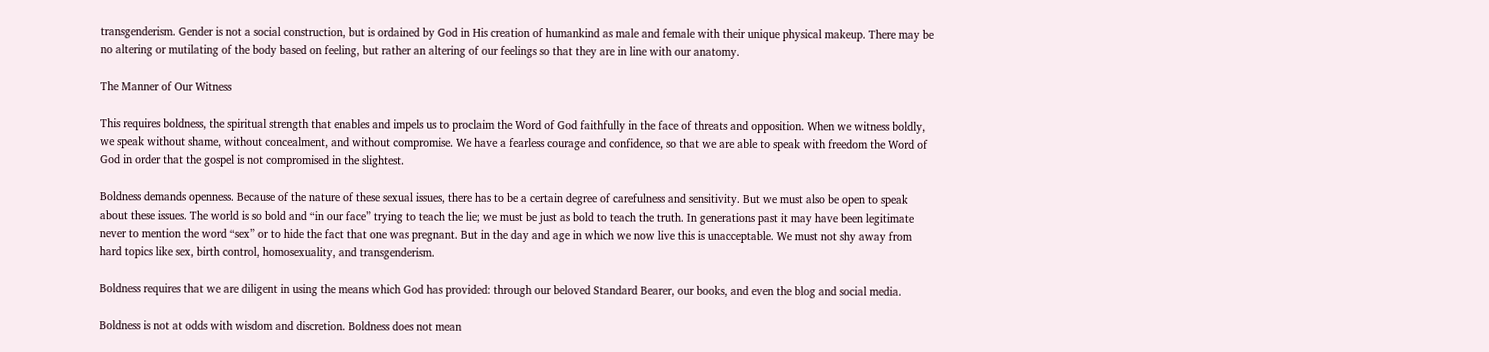transgenderism. Gender is not a social construction, but is ordained by God in His creation of humankind as male and female with their unique physical makeup. There may be no altering or mutilating of the body based on feeling, but rather an altering of our feelings so that they are in line with our anatomy.

The Manner of Our Witness

This requires boldness, the spiritual strength that enables and impels us to proclaim the Word of God faithfully in the face of threats and opposition. When we witness boldly, we speak without shame, without concealment, and without compromise. We have a fearless courage and confidence, so that we are able to speak with freedom the Word of God in order that the gospel is not compromised in the slightest.

Boldness demands openness. Because of the nature of these sexual issues, there has to be a certain degree of carefulness and sensitivity. But we must also be open to speak about these issues. The world is so bold and “in our face” trying to teach the lie; we must be just as bold to teach the truth. In generations past it may have been legitimate never to mention the word “sex” or to hide the fact that one was pregnant. But in the day and age in which we now live this is unacceptable. We must not shy away from hard topics like sex, birth control, homosexuality, and transgenderism.

Boldness requires that we are diligent in using the means which God has provided: through our beloved Standard Bearer, our books, and even the blog and social media.

Boldness is not at odds with wisdom and discretion. Boldness does not mean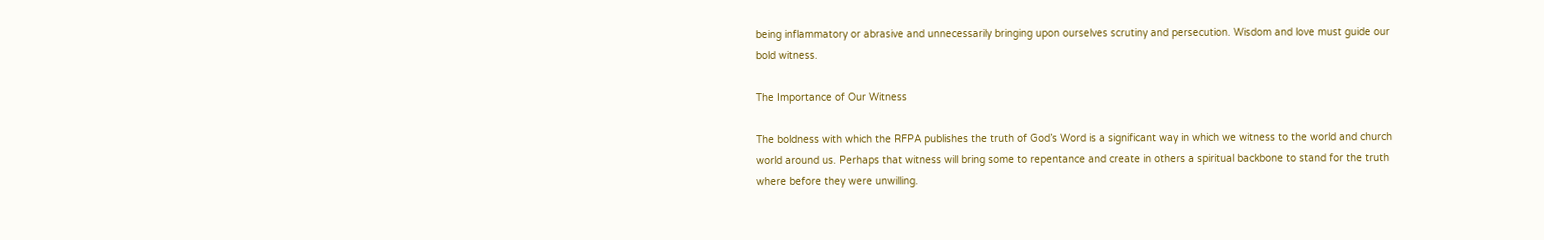being inflammatory or abrasive and unnecessarily bringing upon ourselves scrutiny and persecution. Wisdom and love must guide our bold witness.

The Importance of Our Witness

The boldness with which the RFPA publishes the truth of God’s Word is a significant way in which we witness to the world and church world around us. Perhaps that witness will bring some to repentance and create in others a spiritual backbone to stand for the truth where before they were unwilling.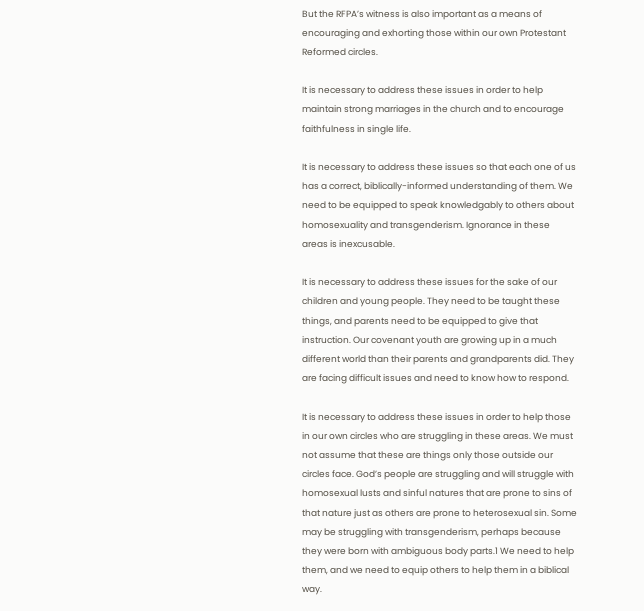But the RFPA’s witness is also important as a means of encouraging and exhorting those within our own Protestant Reformed circles.

It is necessary to address these issues in order to help maintain strong marriages in the church and to encourage faithfulness in single life.

It is necessary to address these issues so that each one of us has a correct, biblically-informed understanding of them. We need to be equipped to speak knowledgably to others about homosexuality and transgenderism. Ignorance in these areas is inexcusable.

It is necessary to address these issues for the sake of our children and young people. They need to be taught these things, and parents need to be equipped to give that instruction. Our covenant youth are growing up in a much different world than their parents and grandparents did. They are facing difficult issues and need to know how to respond.

It is necessary to address these issues in order to help those in our own circles who are struggling in these areas. We must not assume that these are things only those outside our circles face. God’s people are struggling and will struggle with homosexual lusts and sinful natures that are prone to sins of that nature just as others are prone to heterosexual sin. Some may be struggling with transgenderism, perhaps because they were born with ambiguous body parts.1 We need to help them, and we need to equip others to help them in a biblical way.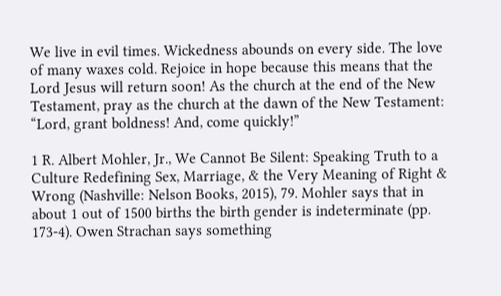We live in evil times. Wickedness abounds on every side. The love of many waxes cold. Rejoice in hope because this means that the Lord Jesus will return soon! As the church at the end of the New Testament, pray as the church at the dawn of the New Testament: “Lord, grant boldness! And, come quickly!”

1 R. Albert Mohler, Jr., We Cannot Be Silent: Speaking Truth to a Culture Redefining Sex, Marriage, & the Very Meaning of Right & Wrong (Nashville: Nelson Books, 2015), 79. Mohler says that in about 1 out of 1500 births the birth gender is indeterminate (pp. 173-4). Owen Strachan says something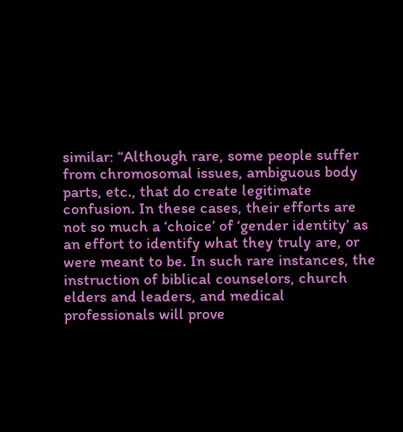similar: “Although rare, some people suffer from chromosomal issues, ambiguous body parts, etc., that do create legitimate confusion. In these cases, their efforts are not so much a ‘choice’ of ‘gender identity’ as an effort to identify what they truly are, or were meant to be. In such rare instances, the instruction of biblical counselors, church elders and leaders, and medical professionals will prove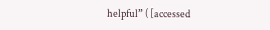helpful” ( [accessed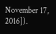November 17, 2016]).